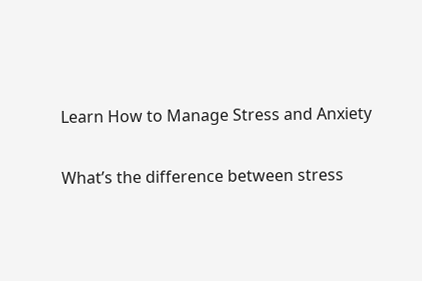Learn How to Manage Stress and Anxiety

What’s the difference between stress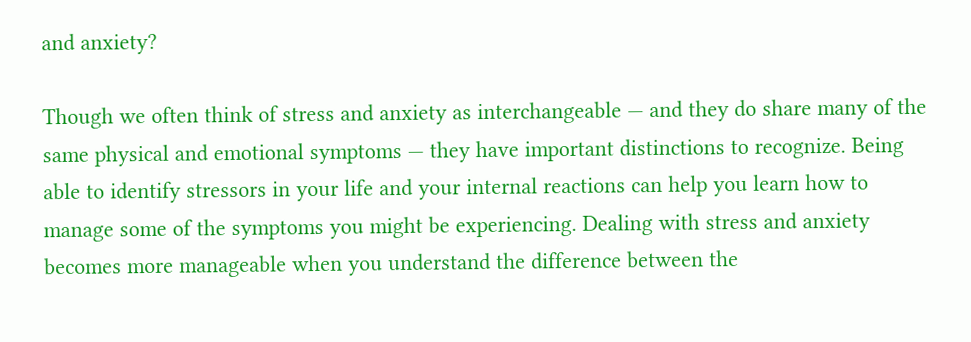and anxiety?

Though we often think of stress and anxiety as interchangeable — and they do share many of the same physical and emotional symptoms — they have important distinctions to recognize. Being able to identify stressors in your life and your internal reactions can help you learn how to manage some of the symptoms you might be experiencing. Dealing with stress and anxiety becomes more manageable when you understand the difference between the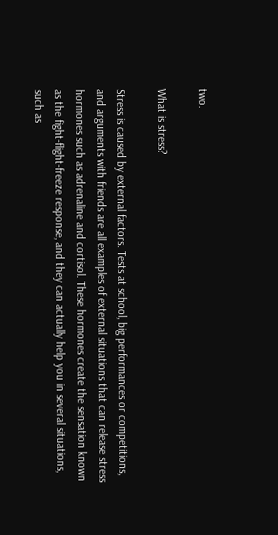two.

What is stress?

Stress is caused by external factors. Tests at school, big performances or competitions, and arguments with friends are all examples of external situations that can release stress hormones such as adrenaline and cortisol. These hormones create the sensation known as the fight-flight-freeze response, and they can actually help you in several situations, such as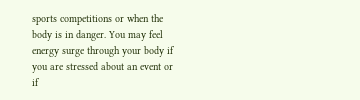sports competitions or when the body is in danger. You may feel energy surge through your body if you are stressed about an event or if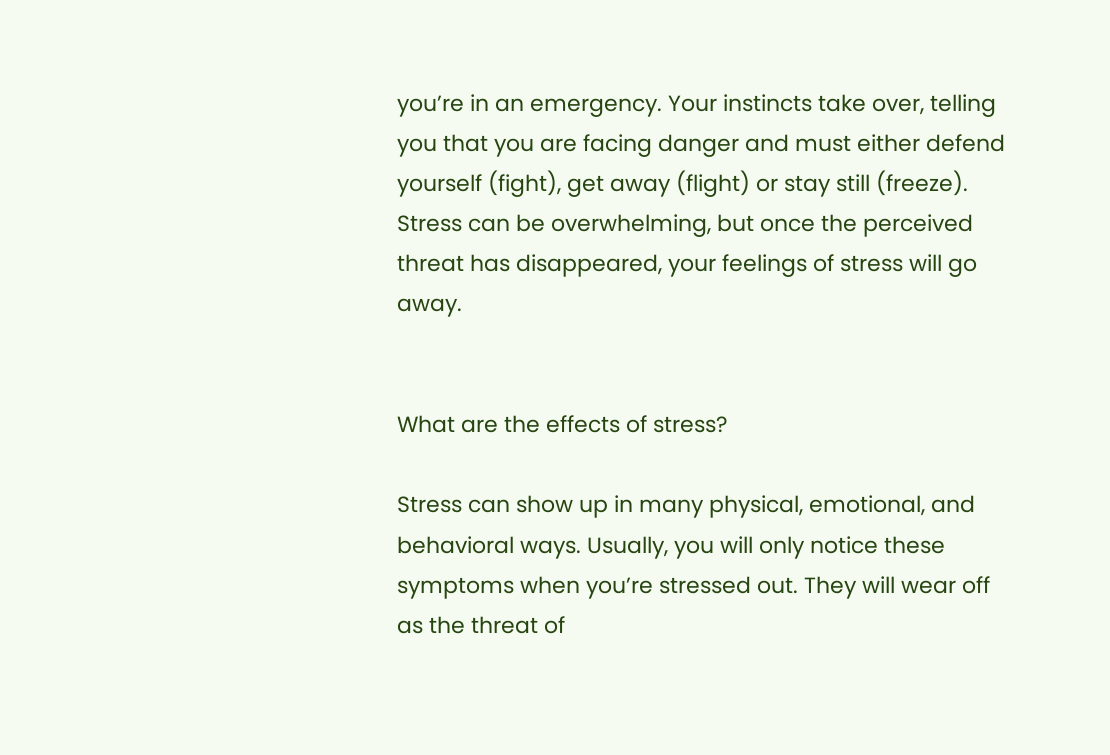you’re in an emergency. Your instincts take over, telling you that you are facing danger and must either defend yourself (fight), get away (flight) or stay still (freeze). Stress can be overwhelming, but once the perceived threat has disappeared, your feelings of stress will go away.


What are the effects of stress?

Stress can show up in many physical, emotional, and behavioral ways. Usually, you will only notice these symptoms when you’re stressed out. They will wear off as the threat of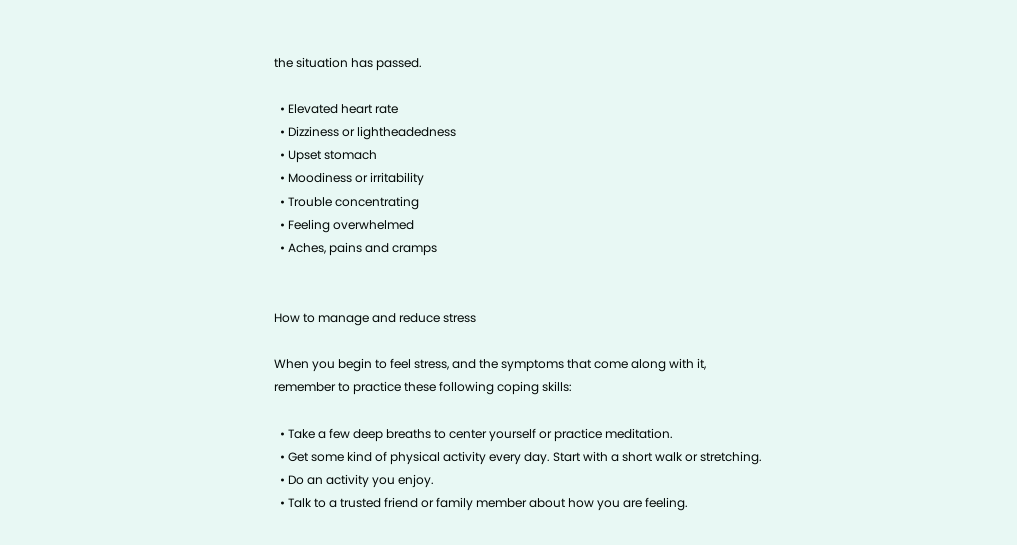the situation has passed.

  • Elevated heart rate
  • Dizziness or lightheadedness
  • Upset stomach
  • Moodiness or irritability
  • Trouble concentrating
  • Feeling overwhelmed
  • Aches, pains and cramps


How to manage and reduce stress

When you begin to feel stress, and the symptoms that come along with it, remember to practice these following coping skills:

  • Take a few deep breaths to center yourself or practice meditation.
  • Get some kind of physical activity every day. Start with a short walk or stretching.
  • Do an activity you enjoy.
  • Talk to a trusted friend or family member about how you are feeling.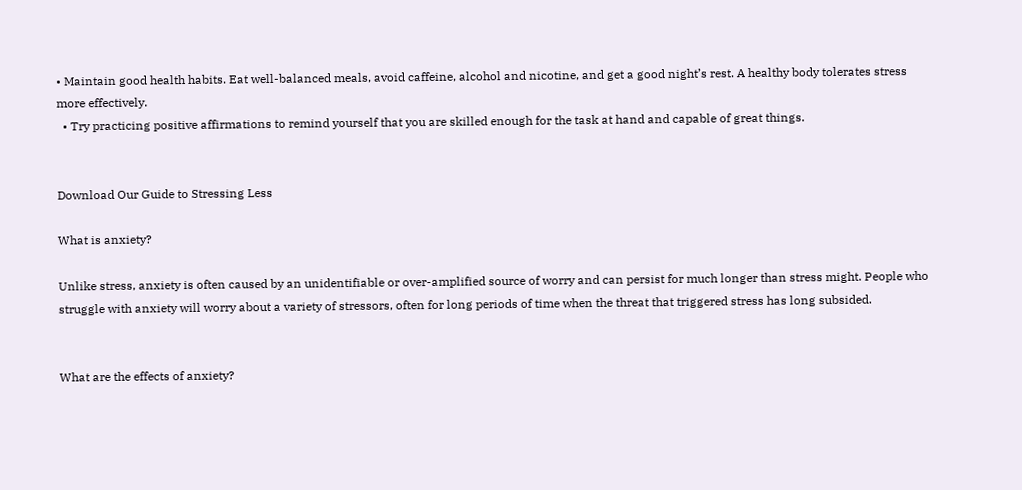• Maintain good health habits. Eat well-balanced meals, avoid caffeine, alcohol and nicotine, and get a good night’s rest. A healthy body tolerates stress more effectively.
  • Try practicing positive affirmations to remind yourself that you are skilled enough for the task at hand and capable of great things.


Download Our Guide to Stressing Less

What is anxiety?

Unlike stress, anxiety is often caused by an unidentifiable or over-amplified source of worry and can persist for much longer than stress might. People who struggle with anxiety will worry about a variety of stressors, often for long periods of time when the threat that triggered stress has long subsided.


What are the effects of anxiety?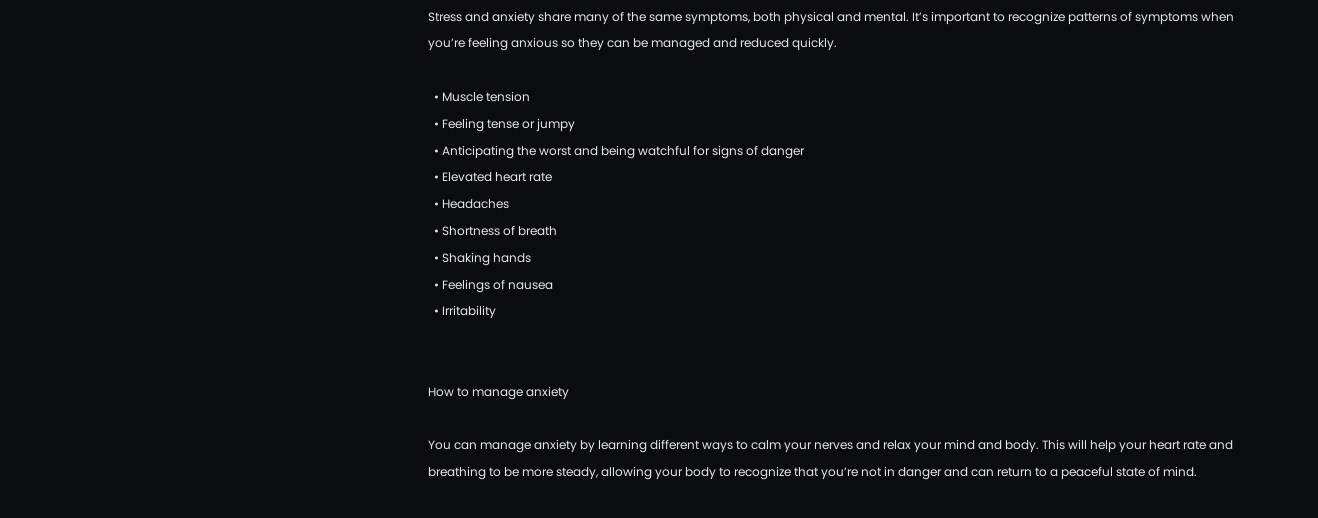Stress and anxiety share many of the same symptoms, both physical and mental. It’s important to recognize patterns of symptoms when you’re feeling anxious so they can be managed and reduced quickly.

  • Muscle tension
  • Feeling tense or jumpy
  • Anticipating the worst and being watchful for signs of danger
  • Elevated heart rate
  • Headaches
  • Shortness of breath
  • Shaking hands
  • Feelings of nausea
  • Irritability


How to manage anxiety

You can manage anxiety by learning different ways to calm your nerves and relax your mind and body. This will help your heart rate and breathing to be more steady, allowing your body to recognize that you’re not in danger and can return to a peaceful state of mind.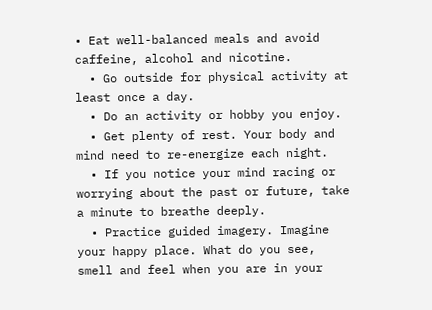• Eat well-balanced meals and avoid caffeine, alcohol and nicotine.
  • Go outside for physical activity at least once a day.
  • Do an activity or hobby you enjoy.
  • Get plenty of rest. Your body and mind need to re-energize each night.
  • If you notice your mind racing or worrying about the past or future, take a minute to breathe deeply.
  • Practice guided imagery. Imagine your happy place. What do you see, smell and feel when you are in your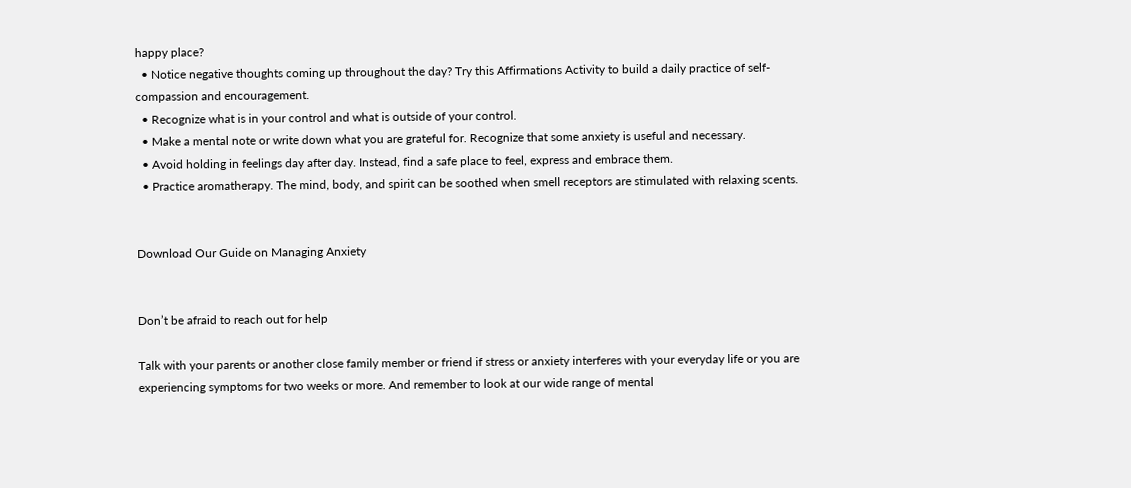happy place?
  • Notice negative thoughts coming up throughout the day? Try this Affirmations Activity to build a daily practice of self-compassion and encouragement.
  • Recognize what is in your control and what is outside of your control.
  • Make a mental note or write down what you are grateful for. Recognize that some anxiety is useful and necessary.
  • Avoid holding in feelings day after day. Instead, find a safe place to feel, express and embrace them.
  • Practice aromatherapy. The mind, body, and spirit can be soothed when smell receptors are stimulated with relaxing scents.


Download Our Guide on Managing Anxiety


Don’t be afraid to reach out for help

Talk with your parents or another close family member or friend if stress or anxiety interferes with your everyday life or you are experiencing symptoms for two weeks or more. And remember to look at our wide range of mental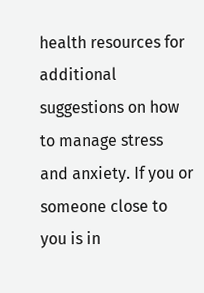health resources for additional suggestions on how to manage stress and anxiety. If you or someone close to you is in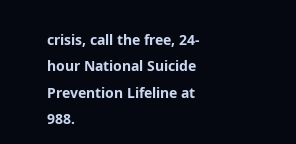crisis, call the free, 24-hour National Suicide Prevention Lifeline at 988.